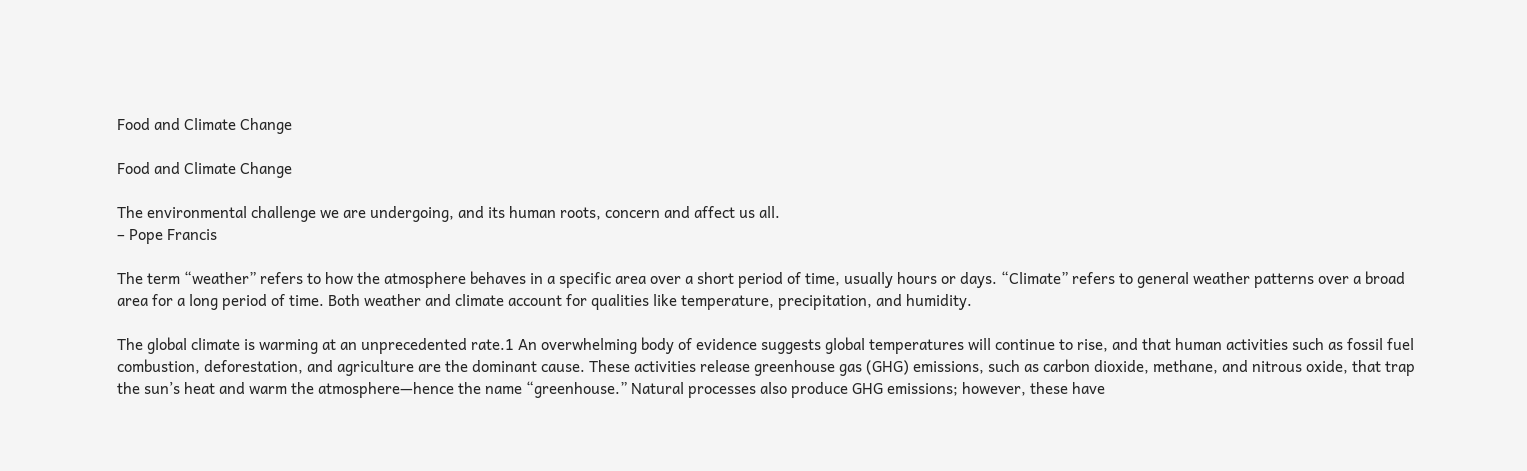Food and Climate Change

Food and Climate Change

The environmental challenge we are undergoing, and its human roots, concern and affect us all.
– Pope Francis

The term “weather” refers to how the atmosphere behaves in a specific area over a short period of time, usually hours or days. “Climate” refers to general weather patterns over a broad area for a long period of time. Both weather and climate account for qualities like temperature, precipitation, and humidity.

The global climate is warming at an unprecedented rate.1 An overwhelming body of evidence suggests global temperatures will continue to rise, and that human activities such as fossil fuel combustion, deforestation, and agriculture are the dominant cause. These activities release greenhouse gas (GHG) emissions, such as carbon dioxide, methane, and nitrous oxide, that trap the sun’s heat and warm the atmosphere—hence the name “greenhouse.” Natural processes also produce GHG emissions; however, these have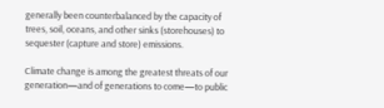generally been counterbalanced by the capacity of trees, soil, oceans, and other sinks (storehouses) to sequester (capture and store) emissions.

Climate change is among the greatest threats of our generation—and of generations to come—to public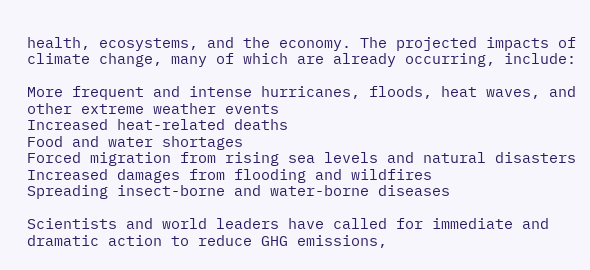health, ecosystems, and the economy. The projected impacts of climate change, many of which are already occurring, include:

More frequent and intense hurricanes, floods, heat waves, and other extreme weather events
Increased heat-related deaths
Food and water shortages
Forced migration from rising sea levels and natural disasters
Increased damages from flooding and wildfires
Spreading insect-borne and water-borne diseases

Scientists and world leaders have called for immediate and dramatic action to reduce GHG emissions,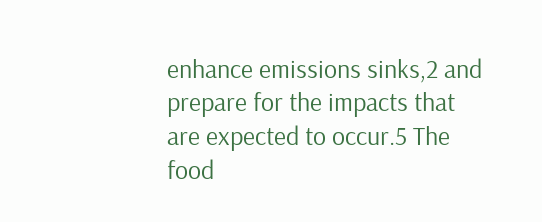enhance emissions sinks,2 and prepare for the impacts that are expected to occur.5 The food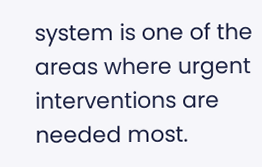system is one of the areas where urgent interventions are needed most.